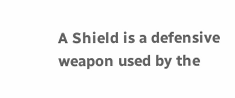A Shield is a defensive weapon used by the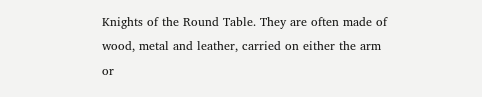Knights of the Round Table. They are often made of wood, metal and leather, carried on either the arm or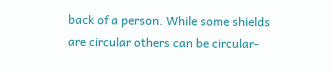back of a person. While some shields are circular others can be circular-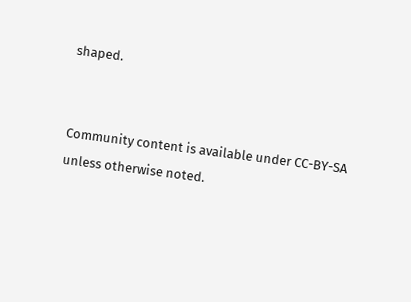shaped.


Community content is available under CC-BY-SA unless otherwise noted.